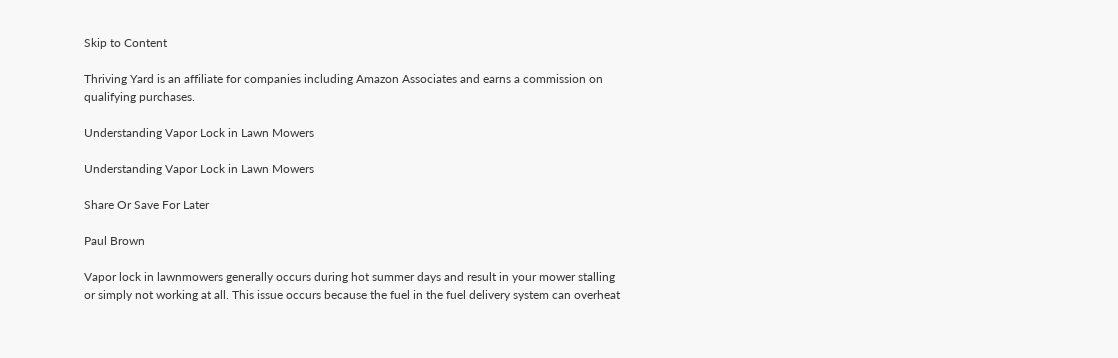Skip to Content

Thriving Yard is an affiliate for companies including Amazon Associates and earns a commission on qualifying purchases.

Understanding Vapor Lock in Lawn Mowers

Understanding Vapor Lock in Lawn Mowers

Share Or Save For Later

Paul Brown

Vapor lock in lawnmowers generally occurs during hot summer days and result in your mower stalling or simply not working at all. This issue occurs because the fuel in the fuel delivery system can overheat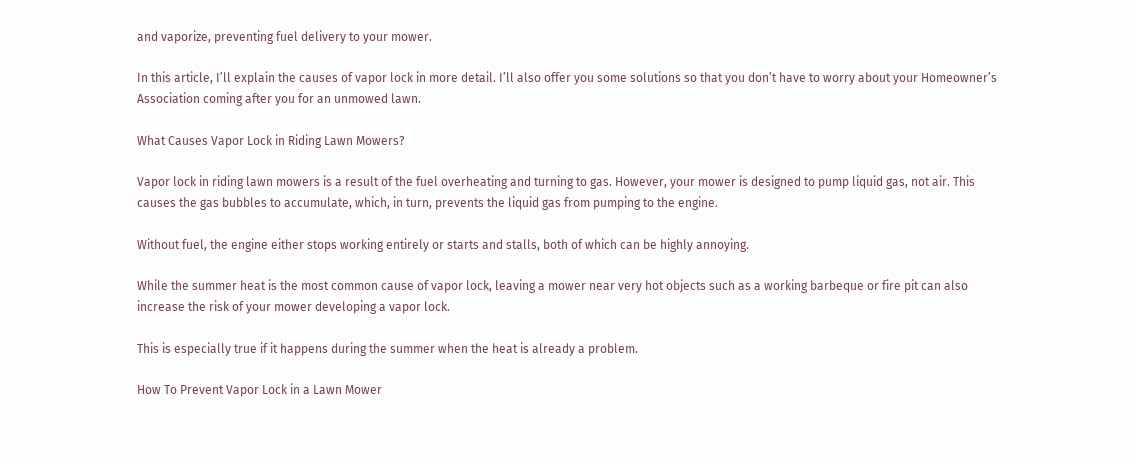and vaporize, preventing fuel delivery to your mower.

In this article, I’ll explain the causes of vapor lock in more detail. I’ll also offer you some solutions so that you don’t have to worry about your Homeowner’s Association coming after you for an unmowed lawn.

What Causes Vapor Lock in Riding Lawn Mowers?

Vapor lock in riding lawn mowers is a result of the fuel overheating and turning to gas. However, your mower is designed to pump liquid gas, not air. This causes the gas bubbles to accumulate, which, in turn, prevents the liquid gas from pumping to the engine.

Without fuel, the engine either stops working entirely or starts and stalls, both of which can be highly annoying.

While the summer heat is the most common cause of vapor lock, leaving a mower near very hot objects such as a working barbeque or fire pit can also increase the risk of your mower developing a vapor lock.

This is especially true if it happens during the summer when the heat is already a problem.

How To Prevent Vapor Lock in a Lawn Mower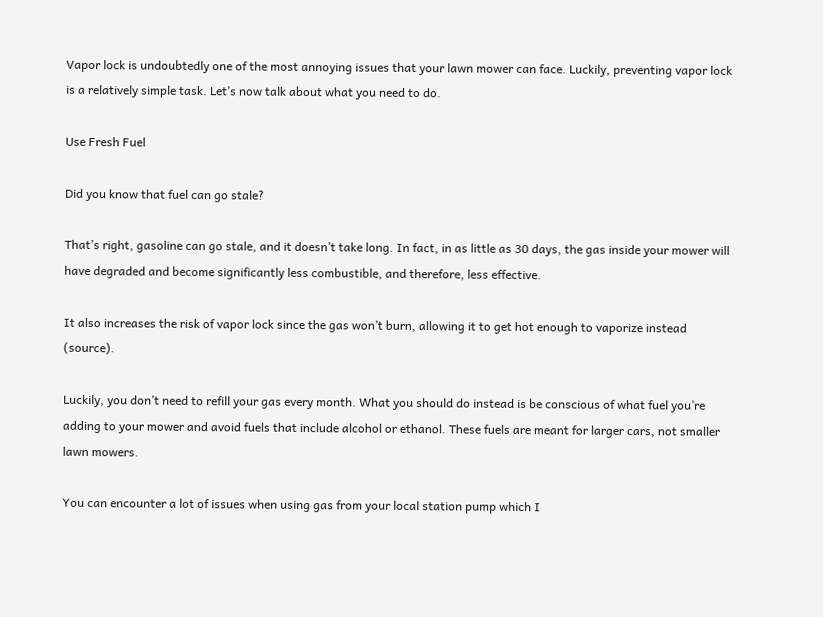Vapor lock is undoubtedly one of the most annoying issues that your lawn mower can face. Luckily, preventing vapor lock is a relatively simple task. Let’s now talk about what you need to do.

Use Fresh Fuel

Did you know that fuel can go stale?

That’s right, gasoline can go stale, and it doesn’t take long. In fact, in as little as 30 days, the gas inside your mower will have degraded and become significantly less combustible, and therefore, less effective.

It also increases the risk of vapor lock since the gas won’t burn, allowing it to get hot enough to vaporize instead (source).

Luckily, you don’t need to refill your gas every month. What you should do instead is be conscious of what fuel you’re adding to your mower and avoid fuels that include alcohol or ethanol. These fuels are meant for larger cars, not smaller lawn mowers.

You can encounter a lot of issues when using gas from your local station pump which I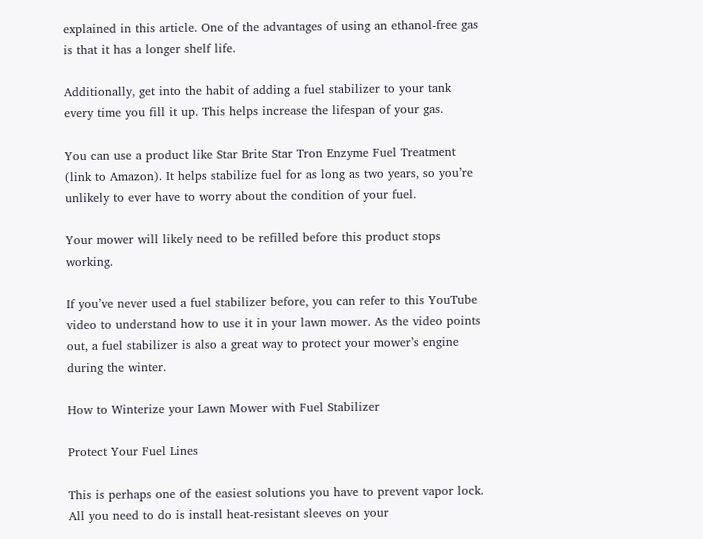explained in this article. One of the advantages of using an ethanol-free gas is that it has a longer shelf life.

Additionally, get into the habit of adding a fuel stabilizer to your tank every time you fill it up. This helps increase the lifespan of your gas.

You can use a product like Star Brite Star Tron Enzyme Fuel Treatment (link to Amazon). It helps stabilize fuel for as long as two years, so you’re unlikely to ever have to worry about the condition of your fuel.

Your mower will likely need to be refilled before this product stops working.

If you’ve never used a fuel stabilizer before, you can refer to this YouTube video to understand how to use it in your lawn mower. As the video points out, a fuel stabilizer is also a great way to protect your mower’s engine during the winter.

How to Winterize your Lawn Mower with Fuel Stabilizer

Protect Your Fuel Lines

This is perhaps one of the easiest solutions you have to prevent vapor lock. All you need to do is install heat-resistant sleeves on your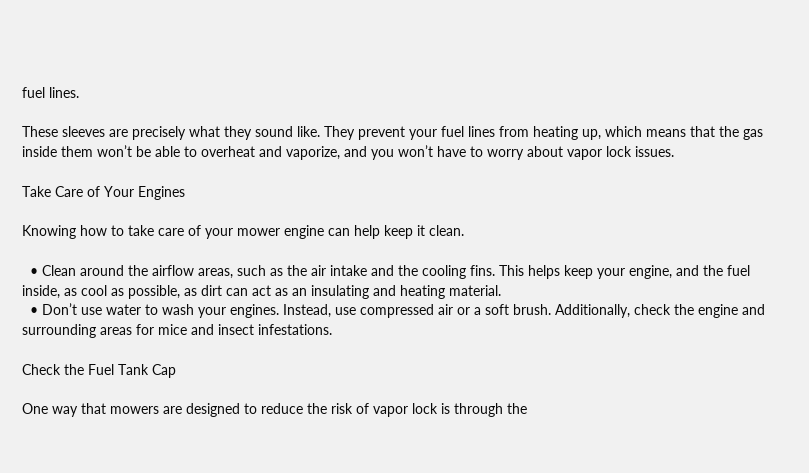fuel lines.

These sleeves are precisely what they sound like. They prevent your fuel lines from heating up, which means that the gas inside them won’t be able to overheat and vaporize, and you won’t have to worry about vapor lock issues.

Take Care of Your Engines

Knowing how to take care of your mower engine can help keep it clean.

  • Clean around the airflow areas, such as the air intake and the cooling fins. This helps keep your engine, and the fuel inside, as cool as possible, as dirt can act as an insulating and heating material.
  • Don’t use water to wash your engines. Instead, use compressed air or a soft brush. Additionally, check the engine and surrounding areas for mice and insect infestations.

Check the Fuel Tank Cap

One way that mowers are designed to reduce the risk of vapor lock is through the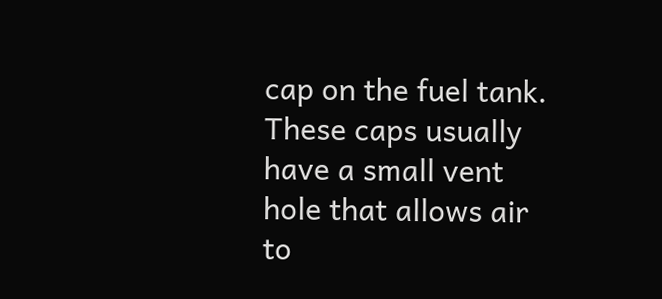cap on the fuel tank. These caps usually have a small vent hole that allows air to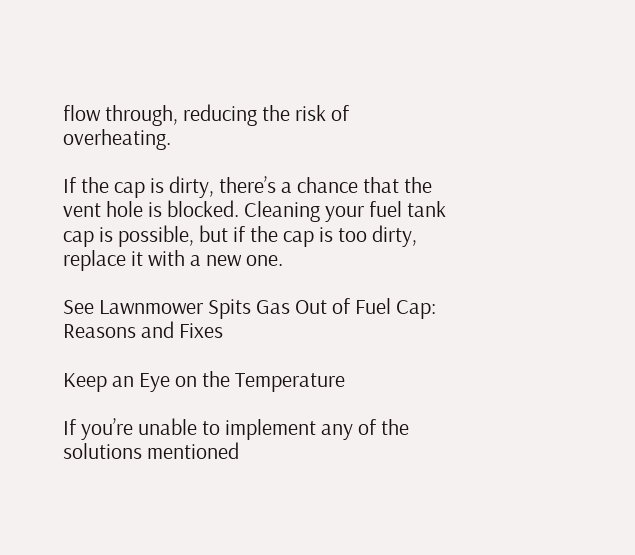flow through, reducing the risk of overheating.

If the cap is dirty, there’s a chance that the vent hole is blocked. Cleaning your fuel tank cap is possible, but if the cap is too dirty, replace it with a new one.

See Lawnmower Spits Gas Out of Fuel Cap: Reasons and Fixes

Keep an Eye on the Temperature

If you’re unable to implement any of the solutions mentioned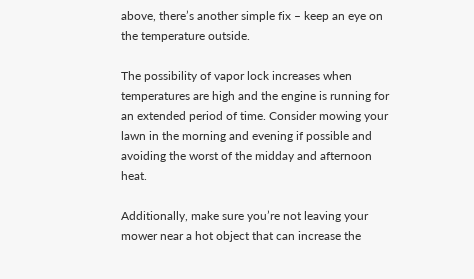above, there’s another simple fix – keep an eye on the temperature outside.

The possibility of vapor lock increases when temperatures are high and the engine is running for an extended period of time. Consider mowing your lawn in the morning and evening if possible and avoiding the worst of the midday and afternoon heat.

Additionally, make sure you’re not leaving your mower near a hot object that can increase the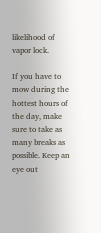likelihood of vapor lock.

If you have to mow during the hottest hours of the day, make sure to take as many breaks as possible. Keep an eye out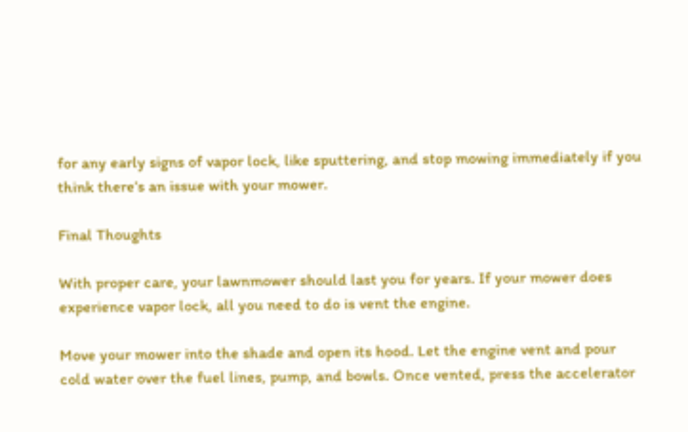for any early signs of vapor lock, like sputtering, and stop mowing immediately if you think there’s an issue with your mower.

Final Thoughts

With proper care, your lawnmower should last you for years. If your mower does experience vapor lock, all you need to do is vent the engine.

Move your mower into the shade and open its hood. Let the engine vent and pour cold water over the fuel lines, pump, and bowls. Once vented, press the accelerator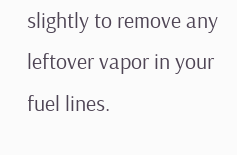slightly to remove any leftover vapor in your fuel lines.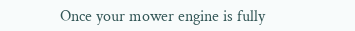Once your mower engine is fully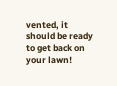vented, it should be ready to get back on your lawn!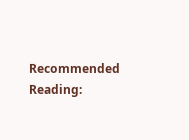Recommended Reading: